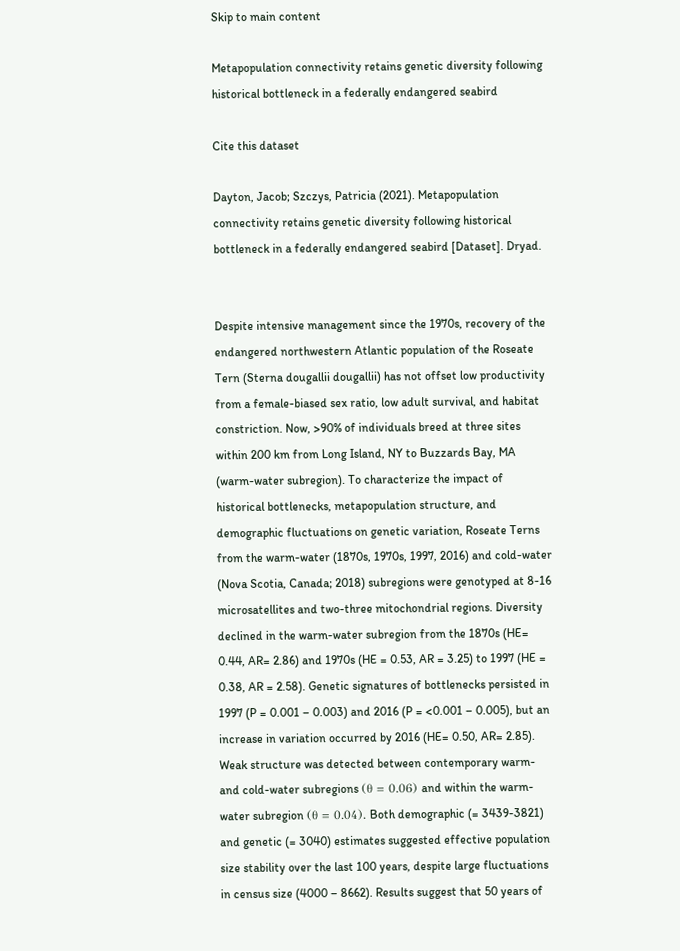Skip to main content

Metapopulation connectivity retains genetic diversity following historical bottleneck in a federally endangered seabird

Cite this dataset

Dayton, Jacob; Szczys, Patricia (2021). Metapopulation connectivity retains genetic diversity following historical bottleneck in a federally endangered seabird [Dataset]. Dryad.


Despite intensive management since the 1970s, recovery of the endangered northwestern Atlantic population of the Roseate Tern (Sterna dougallii dougallii) has not offset low productivity from a female-biased sex ratio, low adult survival, and habitat constriction. Now, >90% of individuals breed at three sites within 200 km from Long Island, NY to Buzzards Bay, MA (warm-water subregion). To characterize the impact of historical bottlenecks, metapopulation structure, and demographic fluctuations on genetic variation, Roseate Terns from the warm-water (1870s, 1970s, 1997, 2016) and cold-water (Nova Scotia, Canada; 2018) subregions were genotyped at 8-16 microsatellites and two-three mitochondrial regions. Diversity declined in the warm-water subregion from the 1870s (HE= 0.44, AR= 2.86) and 1970s (HE = 0.53, AR = 3.25) to 1997 (HE = 0.38, AR = 2.58). Genetic signatures of bottlenecks persisted in 1997 (P = 0.001 – 0.003) and 2016 (P = <0.001 – 0.005), but an increase in variation occurred by 2016 (HE= 0.50, AR= 2.85). Weak structure was detected between contemporary warm- and cold-water subregions (θ = 0.06) and within the warm-water subregion (θ = 0.04). Both demographic (= 3439-3821) and genetic (= 3040) estimates suggested effective population size stability over the last 100 years, despite large fluctuations in census size (4000 – 8662). Results suggest that 50 years of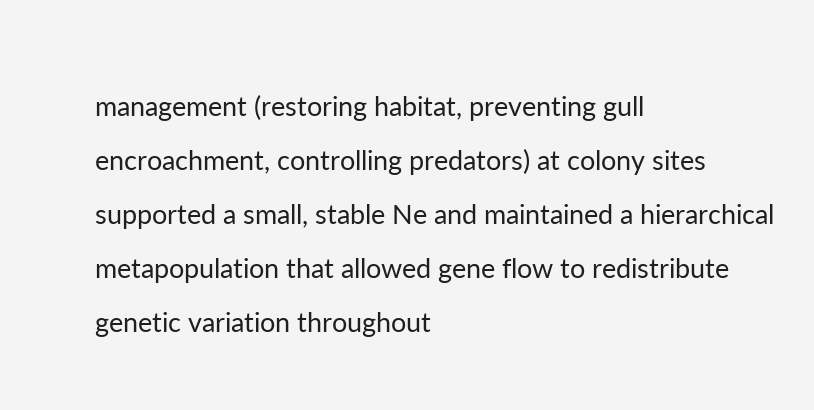management (restoring habitat, preventing gull encroachment, controlling predators) at colony sites supported a small, stable Ne and maintained a hierarchical metapopulation that allowed gene flow to redistribute genetic variation throughout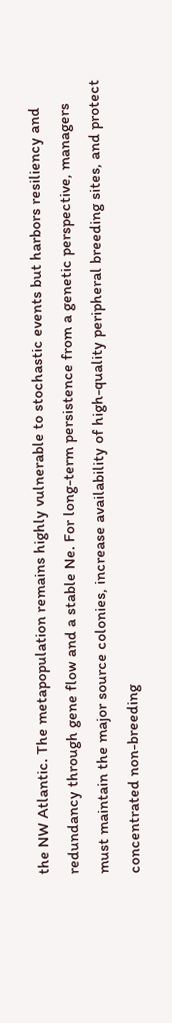the NW Atlantic. The metapopulation remains highly vulnerable to stochastic events but harbors resiliency and redundancy through gene flow and a stable Ne. For long-term persistence from a genetic perspective, managers must maintain the major source colonies, increase availability of high-quality peripheral breeding sites, and protect concentrated non-breeding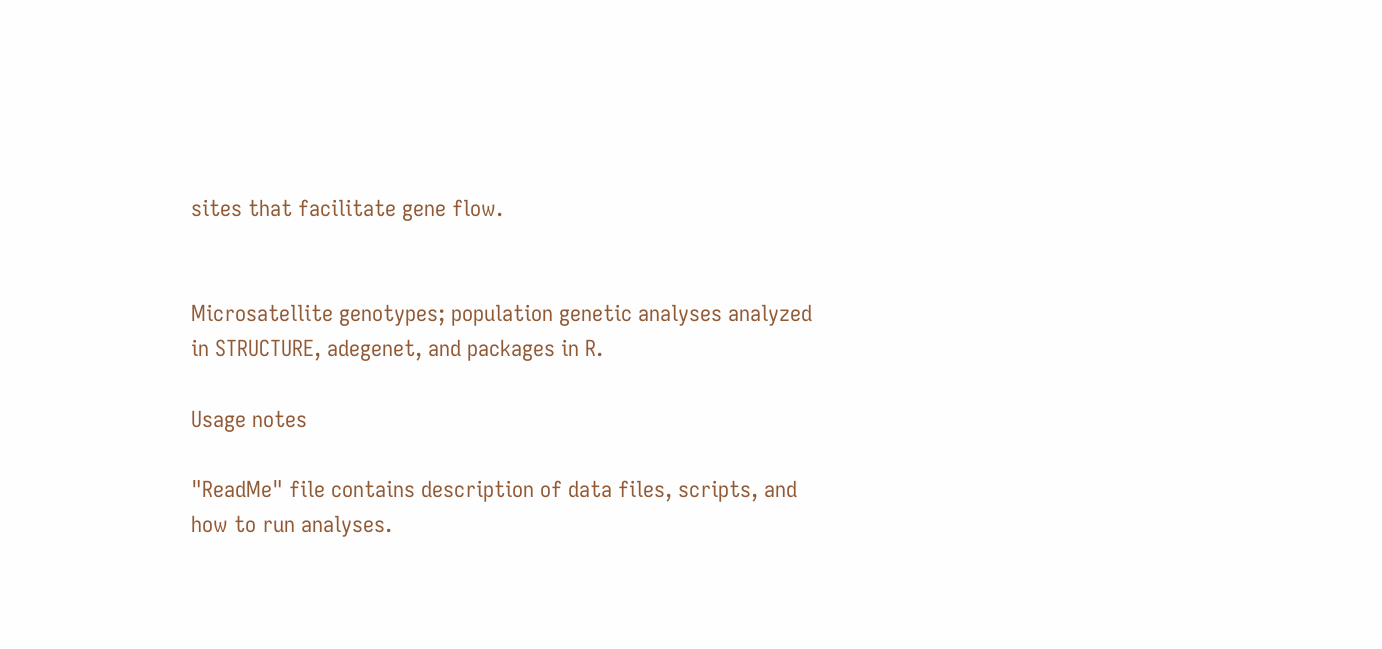sites that facilitate gene flow.


Microsatellite genotypes; population genetic analyses analyzed in STRUCTURE, adegenet, and packages in R.

Usage notes

"ReadMe" file contains description of data files, scripts, and how to run analyses.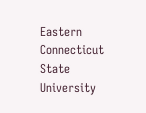Eastern Connecticut State University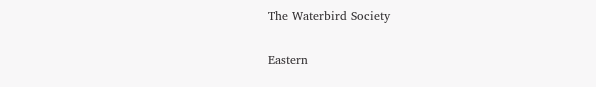The Waterbird Society

Eastern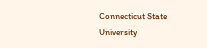Connecticut State University